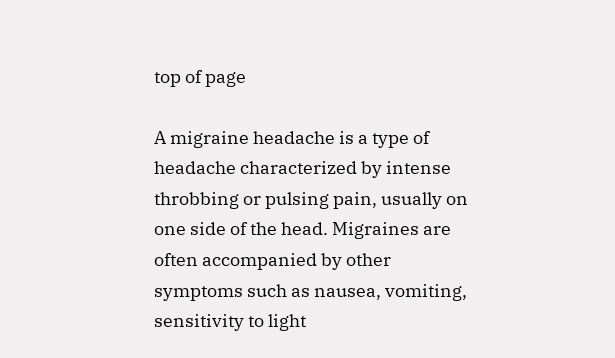top of page

A migraine headache is a type of headache characterized by intense throbbing or pulsing pain, usually on one side of the head. Migraines are often accompanied by other symptoms such as nausea, vomiting, sensitivity to light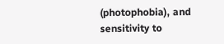(photophobia), and sensitivity to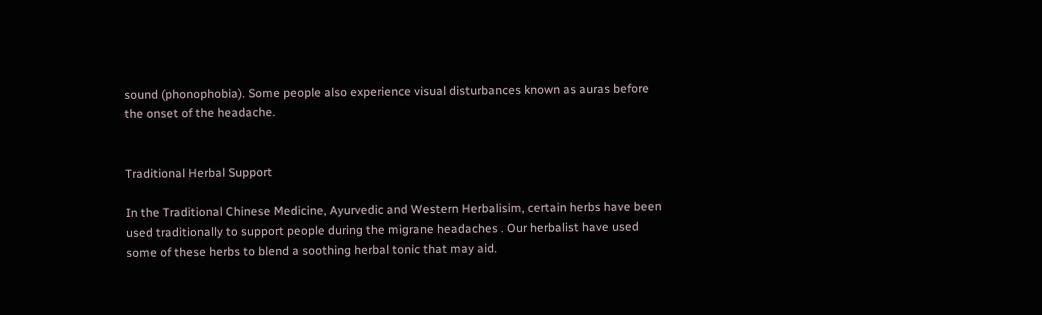sound (phonophobia). Some people also experience visual disturbances known as auras before the onset of the headache.


Traditional Herbal Support

In the Traditional Chinese Medicine, Ayurvedic and Western Herbalisim, certain herbs have been used traditionally to support people during the migrane headaches . Our herbalist have used some of these herbs to blend a soothing herbal tonic that may aid.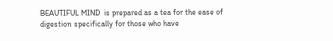BEAUTIFUL MIND  is prepared as a tea for the ease of digestion specifically for those who have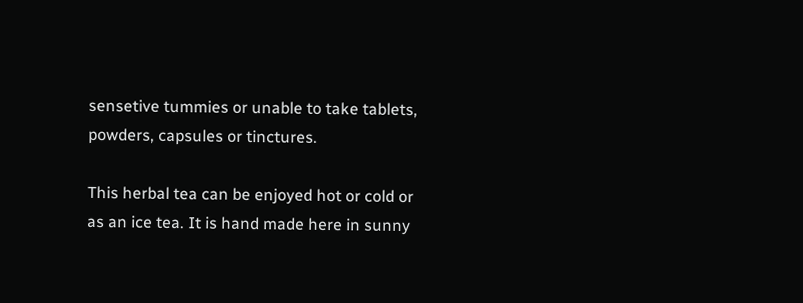sensetive tummies or unable to take tablets, powders, capsules or tinctures.

This herbal tea can be enjoyed hot or cold or as an ice tea. It is hand made here in sunny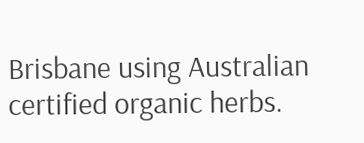Brisbane using Australian certified organic herbs.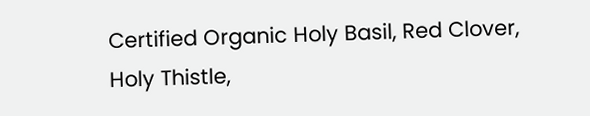Certified Organic Holy Basil, Red Clover, Holy Thistle,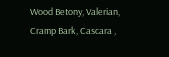Wood Betony, Valerian, Cramp Bark, Cascara ,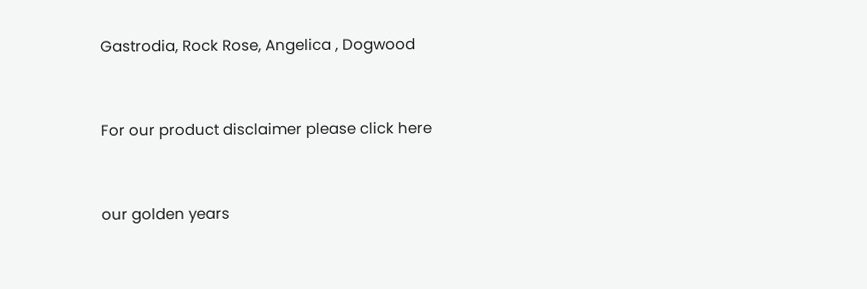Gastrodia, Rock Rose, Angelica , Dogwood


For our product disclaimer please click here


our golden years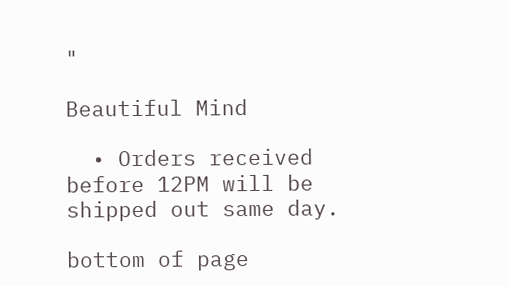"

Beautiful Mind

  • Orders received before 12PM will be shipped out same day.

bottom of page